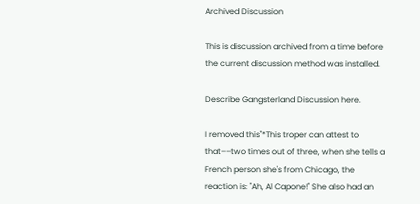Archived Discussion

This is discussion archived from a time before the current discussion method was installed.

Describe Gangsterland Discussion here.

I removed this"*This troper can attest to that––two times out of three, when she tells a French person she's from Chicago, the reaction is: "Ah, Al Capone!" She also had an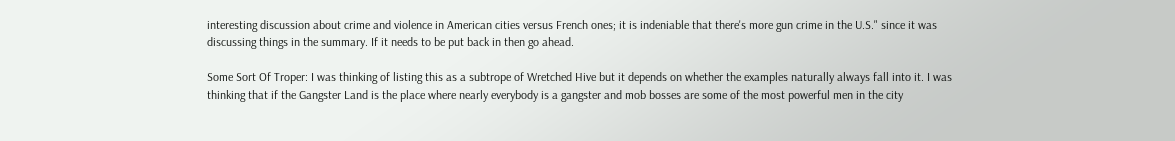interesting discussion about crime and violence in American cities versus French ones; it is indeniable that there's more gun crime in the U.S." since it was discussing things in the summary. If it needs to be put back in then go ahead.

Some Sort Of Troper: I was thinking of listing this as a subtrope of Wretched Hive but it depends on whether the examples naturally always fall into it. I was thinking that if the Gangster Land is the place where nearly everybody is a gangster and mob bosses are some of the most powerful men in the city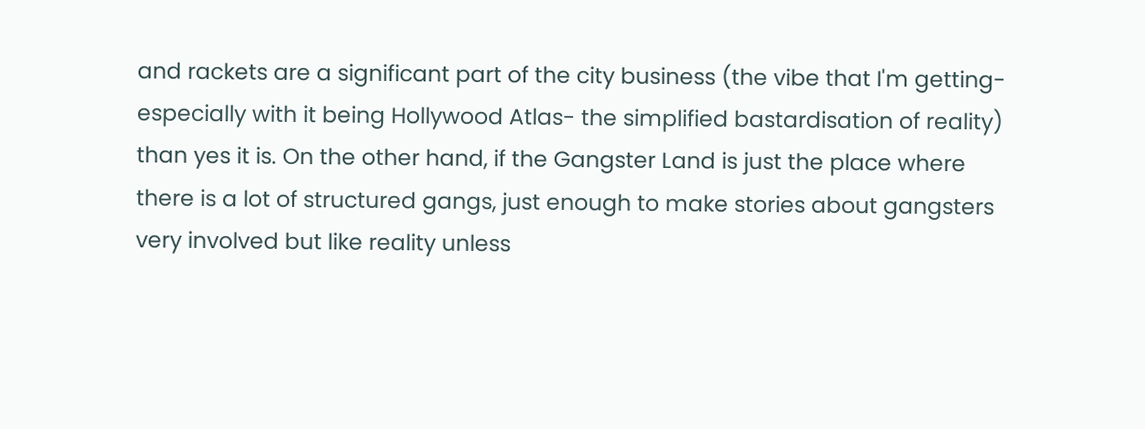and rackets are a significant part of the city business (the vibe that I'm getting- especially with it being Hollywood Atlas- the simplified bastardisation of reality) than yes it is. On the other hand, if the Gangster Land is just the place where there is a lot of structured gangs, just enough to make stories about gangsters very involved but like reality unless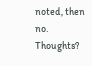noted, then no. Thoughts?